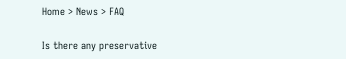Home > News > FAQ

Is there any preservative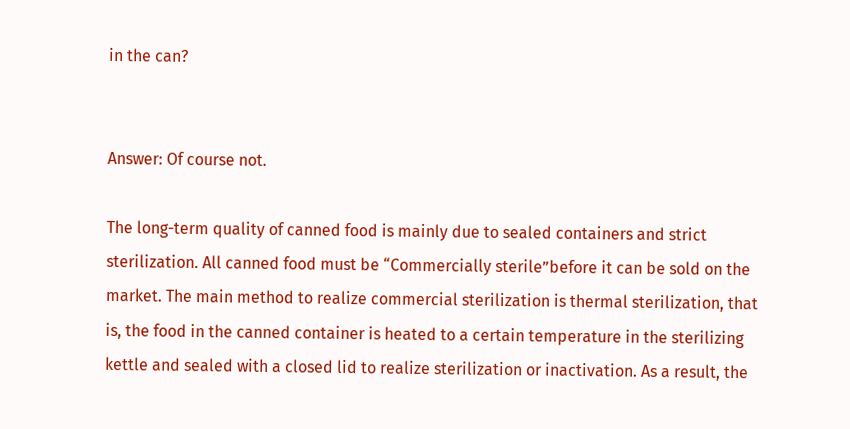in the can?


Answer: Of course not.

The long-term quality of canned food is mainly due to sealed containers and strict sterilization. All canned food must be “Commercially sterile”before it can be sold on the market. The main method to realize commercial sterilization is thermal sterilization, that is, the food in the canned container is heated to a certain temperature in the sterilizing kettle and sealed with a closed lid to realize sterilization or inactivation. As a result, the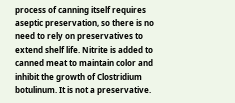process of canning itself requires aseptic preservation, so there is no need to rely on preservatives to extend shelf life. Nitrite is added to canned meat to maintain color and inhibit the growth of Clostridium botulinum. It is not a preservative.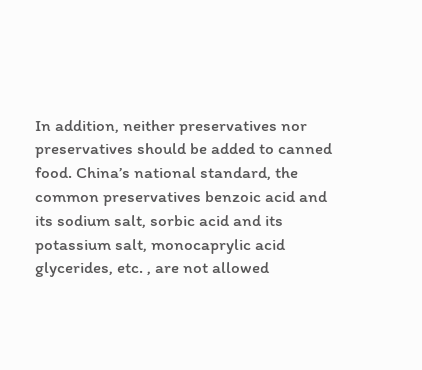In addition, neither preservatives nor preservatives should be added to canned food. China’s national standard, the common preservatives benzoic acid and its sodium salt, sorbic acid and its potassium salt, monocaprylic acid glycerides, etc. , are not allowed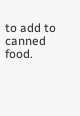to add to canned food.